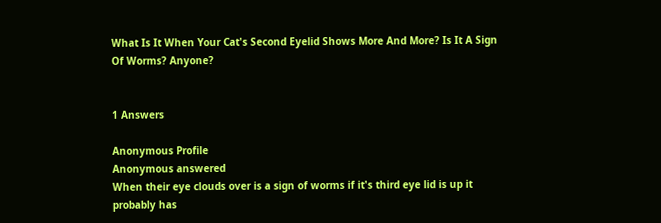What Is It When Your Cat's Second Eyelid Shows More And More? Is It A Sign Of Worms? Anyone?


1 Answers

Anonymous Profile
Anonymous answered
When their eye clouds over is a sign of worms if it's third eye lid is up it probably has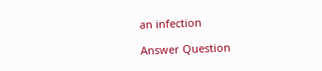an infection

Answer Question